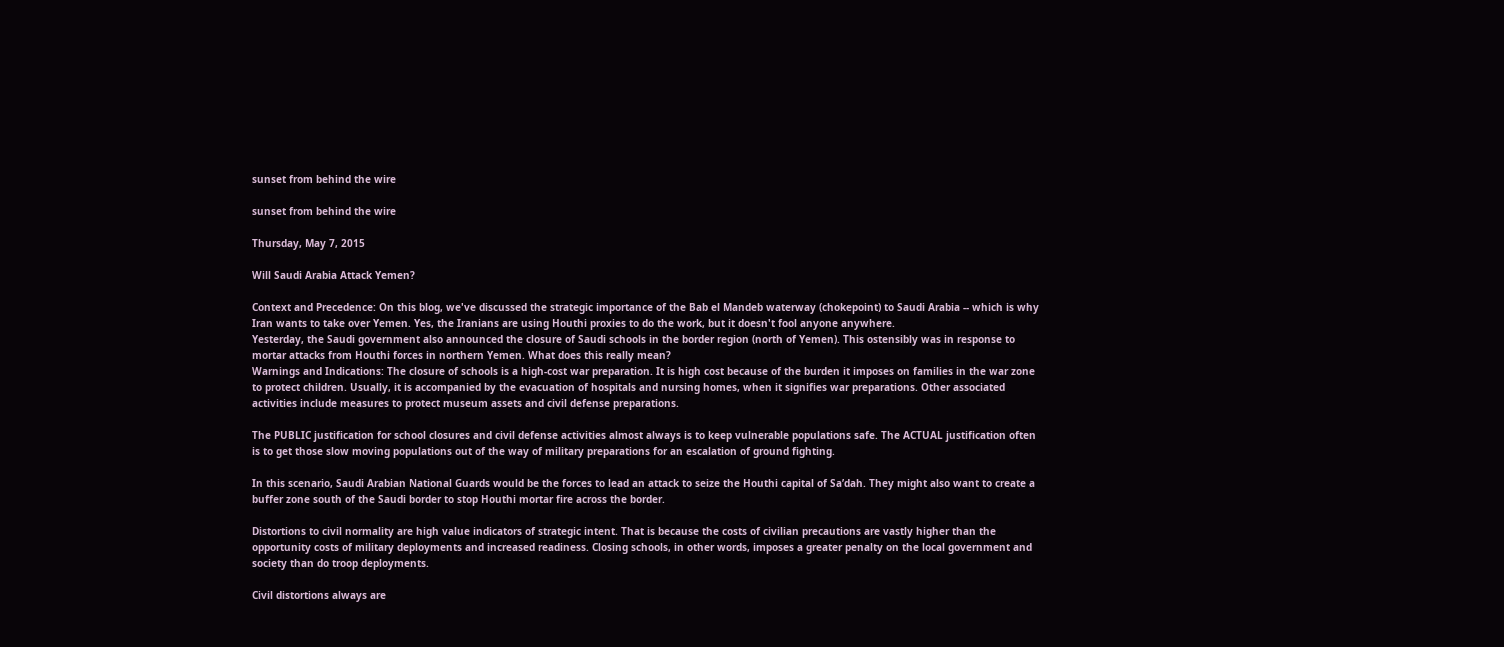sunset from behind the wire

sunset from behind the wire

Thursday, May 7, 2015

Will Saudi Arabia Attack Yemen?

Context and Precedence: On this blog, we've discussed the strategic importance of the Bab el Mandeb waterway (chokepoint) to Saudi Arabia -- which is why Iran wants to take over Yemen. Yes, the Iranians are using Houthi proxies to do the work, but it doesn't fool anyone anywhere.
Yesterday, the Saudi government also announced the closure of Saudi schools in the border region (north of Yemen). This ostensibly was in response to mortar attacks from Houthi forces in northern Yemen. What does this really mean?
Warnings and Indications: The closure of schools is a high-cost war preparation. It is high cost because of the burden it imposes on families in the war zone to protect children. Usually, it is accompanied by the evacuation of hospitals and nursing homes, when it signifies war preparations. Other associated activities include measures to protect museum assets and civil defense preparations.

The PUBLIC justification for school closures and civil defense activities almost always is to keep vulnerable populations safe. The ACTUAL justification often is to get those slow moving populations out of the way of military preparations for an escalation of ground fighting.

In this scenario, Saudi Arabian National Guards would be the forces to lead an attack to seize the Houthi capital of Sa’dah. They might also want to create a buffer zone south of the Saudi border to stop Houthi mortar fire across the border.

Distortions to civil normality are high value indicators of strategic intent. That is because the costs of civilian precautions are vastly higher than the opportunity costs of military deployments and increased readiness. Closing schools, in other words, imposes a greater penalty on the local government and society than do troop deployments.

Civil distortions always are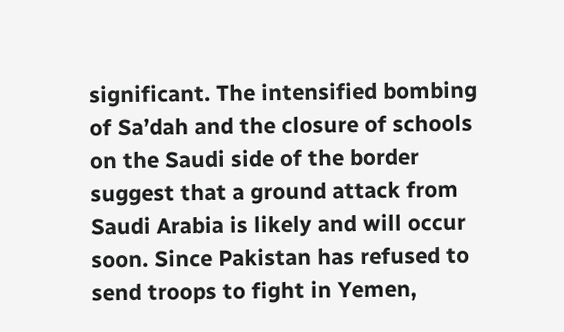significant. The intensified bombing of Sa’dah and the closure of schools on the Saudi side of the border suggest that a ground attack from Saudi Arabia is likely and will occur soon. Since Pakistan has refused to send troops to fight in Yemen,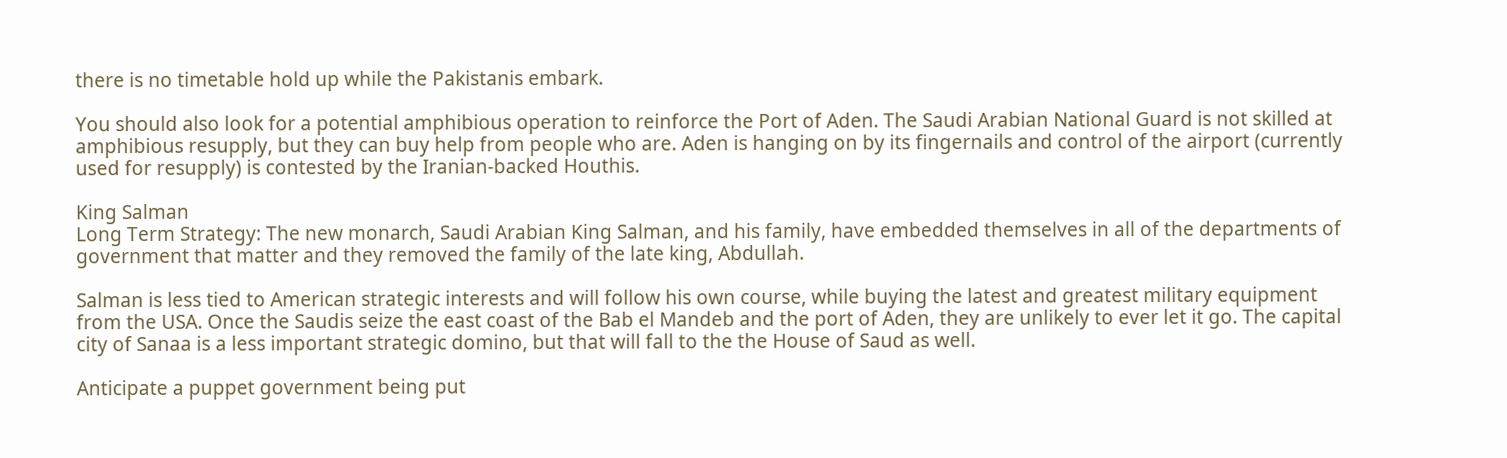there is no timetable hold up while the Pakistanis embark.

You should also look for a potential amphibious operation to reinforce the Port of Aden. The Saudi Arabian National Guard is not skilled at amphibious resupply, but they can buy help from people who are. Aden is hanging on by its fingernails and control of the airport (currently used for resupply) is contested by the Iranian-backed Houthis.

King Salman
Long Term Strategy: The new monarch, Saudi Arabian King Salman, and his family, have embedded themselves in all of the departments of government that matter and they removed the family of the late king, Abdullah.

Salman is less tied to American strategic interests and will follow his own course, while buying the latest and greatest military equipment from the USA. Once the Saudis seize the east coast of the Bab el Mandeb and the port of Aden, they are unlikely to ever let it go. The capital city of Sanaa is a less important strategic domino, but that will fall to the the House of Saud as well.

Anticipate a puppet government being put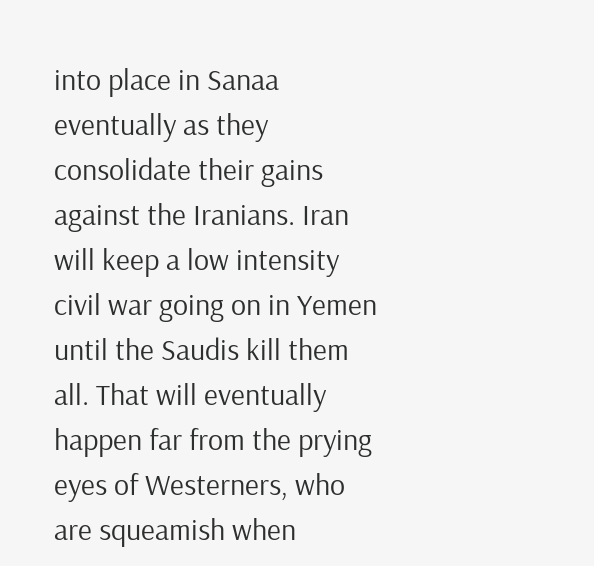into place in Sanaa eventually as they consolidate their gains against the Iranians. Iran will keep a low intensity civil war going on in Yemen until the Saudis kill them all. That will eventually happen far from the prying eyes of Westerners, who are squeamish when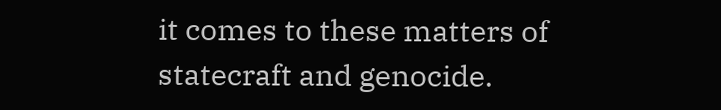it comes to these matters of statecraft and genocide.